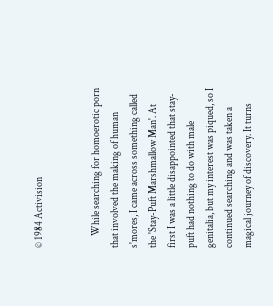© 1984 Activision


      While searching for homoerotic porn that involved the making of human s'mores, I came across something called the 'Stay-Puft Marshmallow Man'. At first I was a little disappointed that stay-puft had nothing to do with male genitalia, but my interest was piqued, so I continued searching and was taken a magical journey of discovery. It turns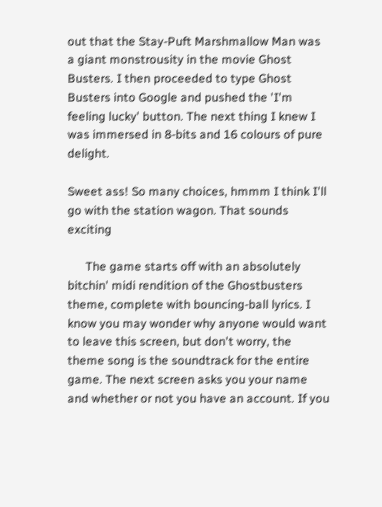out that the Stay-Puft Marshmallow Man was a giant monstrousity in the movie Ghost Busters. I then proceeded to type Ghost Busters into Google and pushed the 'I'm feeling lucky' button. The next thing I knew I was immersed in 8-bits and 16 colours of pure delight.

Sweet ass! So many choices, hmmm I think I'll go with the station wagon. That sounds exciting

      The game starts off with an absolutely bitchin' midi rendition of the Ghostbusters theme, complete with bouncing-ball lyrics. I know you may wonder why anyone would want to leave this screen, but don't worry, the theme song is the soundtrack for the entire game. The next screen asks you your name and whether or not you have an account. If you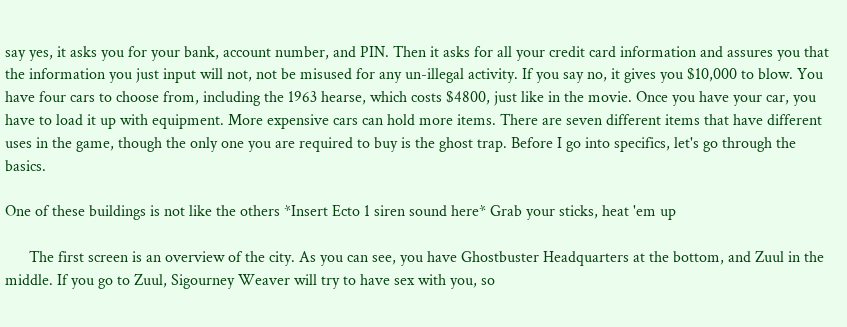say yes, it asks you for your bank, account number, and PIN. Then it asks for all your credit card information and assures you that the information you just input will not, not be misused for any un-illegal activity. If you say no, it gives you $10,000 to blow. You have four cars to choose from, including the 1963 hearse, which costs $4800, just like in the movie. Once you have your car, you have to load it up with equipment. More expensive cars can hold more items. There are seven different items that have different uses in the game, though the only one you are required to buy is the ghost trap. Before I go into specifics, let's go through the basics.

One of these buildings is not like the others *Insert Ecto 1 siren sound here* Grab your sticks, heat 'em up

      The first screen is an overview of the city. As you can see, you have Ghostbuster Headquarters at the bottom, and Zuul in the middle. If you go to Zuul, Sigourney Weaver will try to have sex with you, so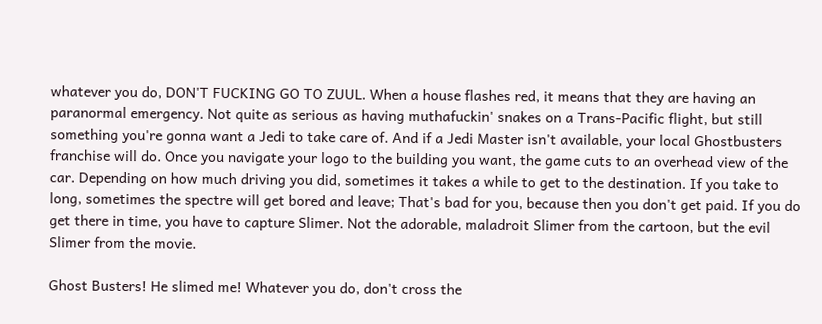whatever you do, DON'T FUCKING GO TO ZUUL. When a house flashes red, it means that they are having an paranormal emergency. Not quite as serious as having muthafuckin' snakes on a Trans-Pacific flight, but still something you're gonna want a Jedi to take care of. And if a Jedi Master isn't available, your local Ghostbusters franchise will do. Once you navigate your logo to the building you want, the game cuts to an overhead view of the car. Depending on how much driving you did, sometimes it takes a while to get to the destination. If you take to long, sometimes the spectre will get bored and leave; That's bad for you, because then you don't get paid. If you do get there in time, you have to capture Slimer. Not the adorable, maladroit Slimer from the cartoon, but the evil Slimer from the movie.

Ghost Busters! He slimed me! Whatever you do, don't cross the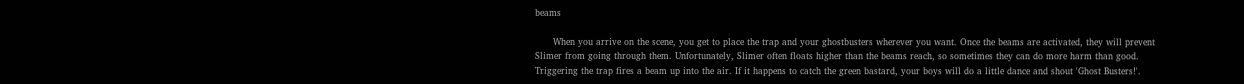beams

      When you arrive on the scene, you get to place the trap and your ghostbusters wherever you want. Once the beams are activated, they will prevent Slimer from going through them. Unfortunately, Slimer often floats higher than the beams reach, so sometimes they can do more harm than good. Triggering the trap fires a beam up into the air. If it happens to catch the green bastard, your boys will do a little dance and shout 'Ghost Busters!'.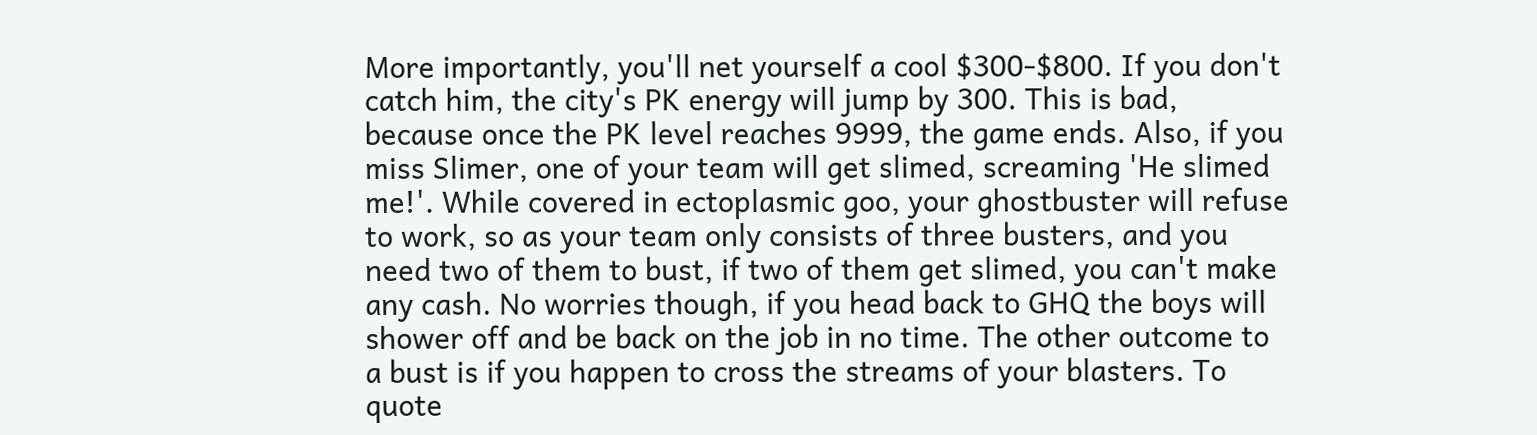More importantly, you'll net yourself a cool $300-$800. If you don't catch him, the city's PK energy will jump by 300. This is bad, because once the PK level reaches 9999, the game ends. Also, if you miss Slimer, one of your team will get slimed, screaming 'He slimed me!'. While covered in ectoplasmic goo, your ghostbuster will refuse to work, so as your team only consists of three busters, and you need two of them to bust, if two of them get slimed, you can't make any cash. No worries though, if you head back to GHQ the boys will shower off and be back on the job in no time. The other outcome to a bust is if you happen to cross the streams of your blasters. To quote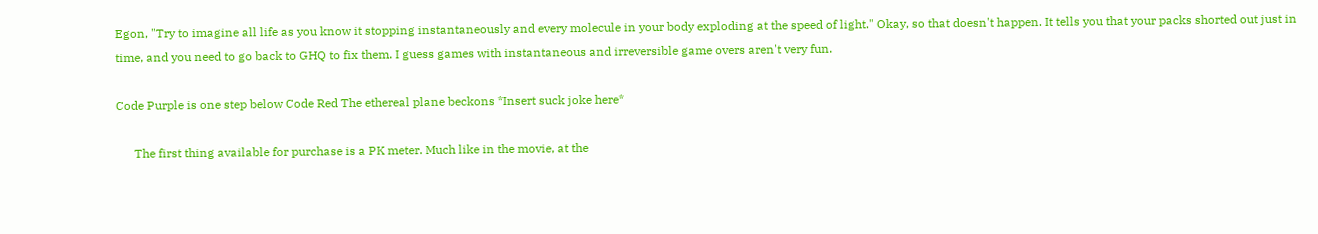Egon, "Try to imagine all life as you know it stopping instantaneously and every molecule in your body exploding at the speed of light." Okay, so that doesn't happen. It tells you that your packs shorted out just in time, and you need to go back to GHQ to fix them. I guess games with instantaneous and irreversible game overs aren't very fun.

Code Purple is one step below Code Red The ethereal plane beckons *Insert suck joke here*

      The first thing available for purchase is a PK meter. Much like in the movie, at the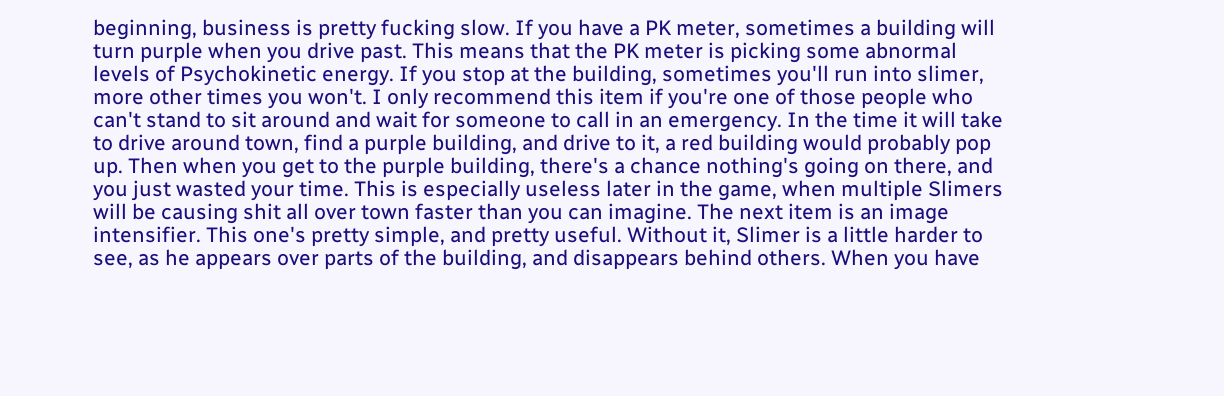beginning, business is pretty fucking slow. If you have a PK meter, sometimes a building will turn purple when you drive past. This means that the PK meter is picking some abnormal levels of Psychokinetic energy. If you stop at the building, sometimes you'll run into slimer, more other times you won't. I only recommend this item if you're one of those people who can't stand to sit around and wait for someone to call in an emergency. In the time it will take to drive around town, find a purple building, and drive to it, a red building would probably pop up. Then when you get to the purple building, there's a chance nothing's going on there, and you just wasted your time. This is especially useless later in the game, when multiple Slimers will be causing shit all over town faster than you can imagine. The next item is an image intensifier. This one's pretty simple, and pretty useful. Without it, Slimer is a little harder to see, as he appears over parts of the building, and disappears behind others. When you have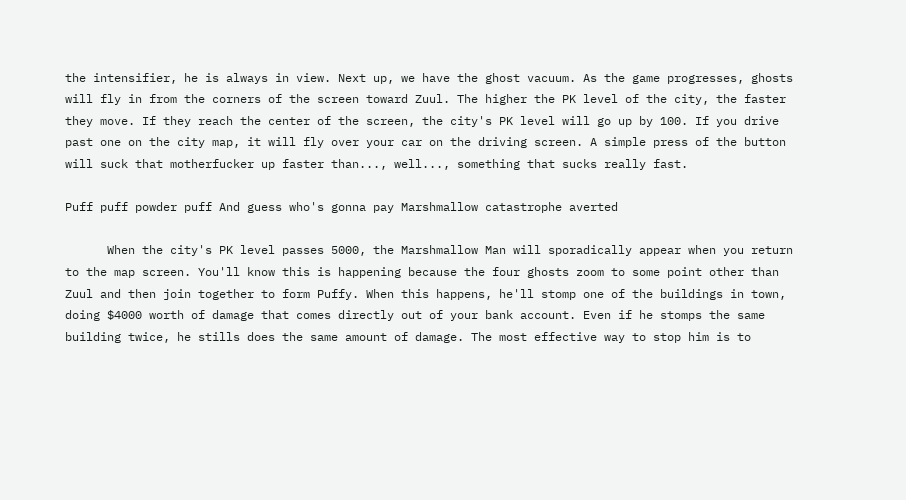the intensifier, he is always in view. Next up, we have the ghost vacuum. As the game progresses, ghosts will fly in from the corners of the screen toward Zuul. The higher the PK level of the city, the faster they move. If they reach the center of the screen, the city's PK level will go up by 100. If you drive past one on the city map, it will fly over your car on the driving screen. A simple press of the button will suck that motherfucker up faster than..., well..., something that sucks really fast.

Puff puff powder puff And guess who's gonna pay Marshmallow catastrophe averted

      When the city's PK level passes 5000, the Marshmallow Man will sporadically appear when you return to the map screen. You'll know this is happening because the four ghosts zoom to some point other than Zuul and then join together to form Puffy. When this happens, he'll stomp one of the buildings in town, doing $4000 worth of damage that comes directly out of your bank account. Even if he stomps the same building twice, he stills does the same amount of damage. The most effective way to stop him is to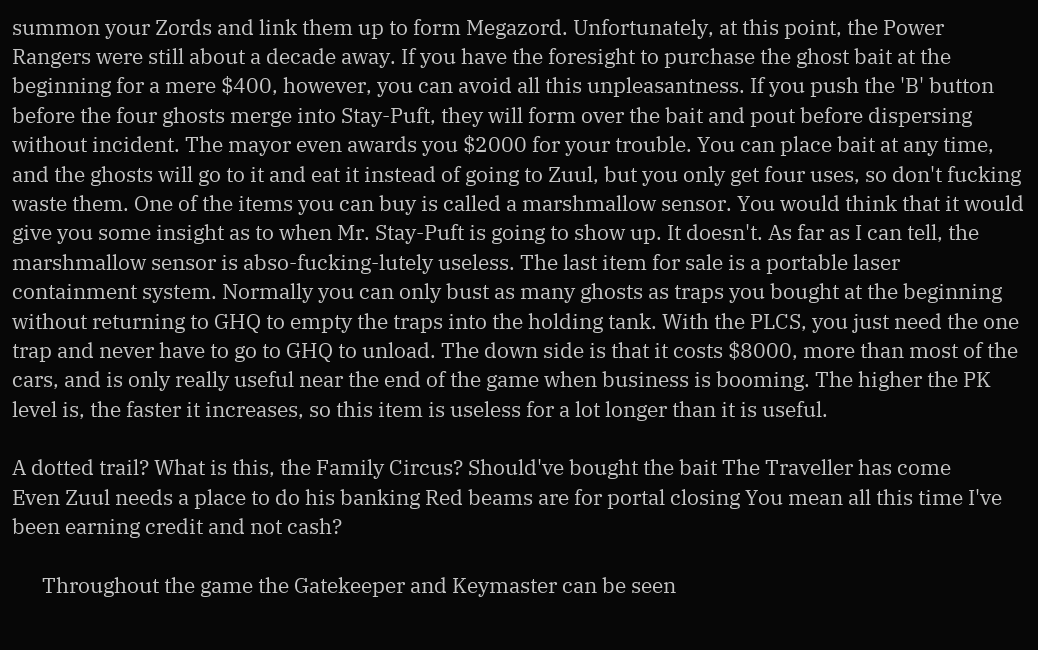summon your Zords and link them up to form Megazord. Unfortunately, at this point, the Power Rangers were still about a decade away. If you have the foresight to purchase the ghost bait at the beginning for a mere $400, however, you can avoid all this unpleasantness. If you push the 'B' button before the four ghosts merge into Stay-Puft, they will form over the bait and pout before dispersing without incident. The mayor even awards you $2000 for your trouble. You can place bait at any time, and the ghosts will go to it and eat it instead of going to Zuul, but you only get four uses, so don't fucking waste them. One of the items you can buy is called a marshmallow sensor. You would think that it would give you some insight as to when Mr. Stay-Puft is going to show up. It doesn't. As far as I can tell, the marshmallow sensor is abso-fucking-lutely useless. The last item for sale is a portable laser containment system. Normally you can only bust as many ghosts as traps you bought at the beginning without returning to GHQ to empty the traps into the holding tank. With the PLCS, you just need the one trap and never have to go to GHQ to unload. The down side is that it costs $8000, more than most of the cars, and is only really useful near the end of the game when business is booming. The higher the PK level is, the faster it increases, so this item is useless for a lot longer than it is useful.

A dotted trail? What is this, the Family Circus? Should've bought the bait The Traveller has come
Even Zuul needs a place to do his banking Red beams are for portal closing You mean all this time I've been earning credit and not cash?

      Throughout the game the Gatekeeper and Keymaster can be seen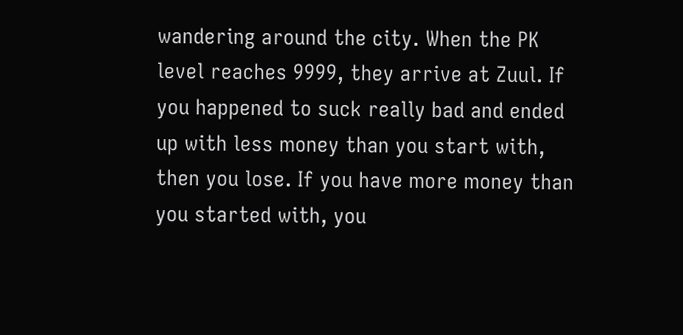wandering around the city. When the PK level reaches 9999, they arrive at Zuul. If you happened to suck really bad and ended up with less money than you start with, then you lose. If you have more money than you started with, you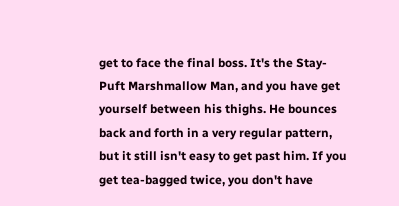get to face the final boss. It's the Stay-Puft Marshmallow Man, and you have get yourself between his thighs. He bounces back and forth in a very regular pattern, but it still isn't easy to get past him. If you get tea-bagged twice, you don't have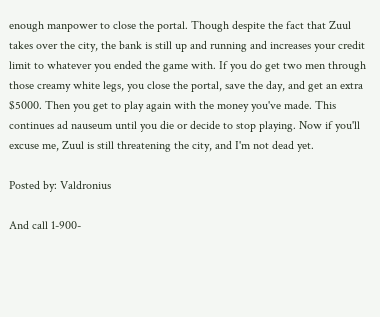enough manpower to close the portal. Though despite the fact that Zuul takes over the city, the bank is still up and running and increases your credit limit to whatever you ended the game with. If you do get two men through those creamy white legs, you close the portal, save the day, and get an extra $5000. Then you get to play again with the money you've made. This continues ad nauseum until you die or decide to stop playing. Now if you'll excuse me, Zuul is still threatening the city, and I'm not dead yet.

Posted by: Valdronius

And call 1-900-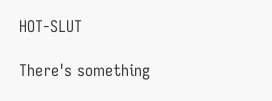HOT-SLUT

There's something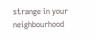strange in your neighbourhood